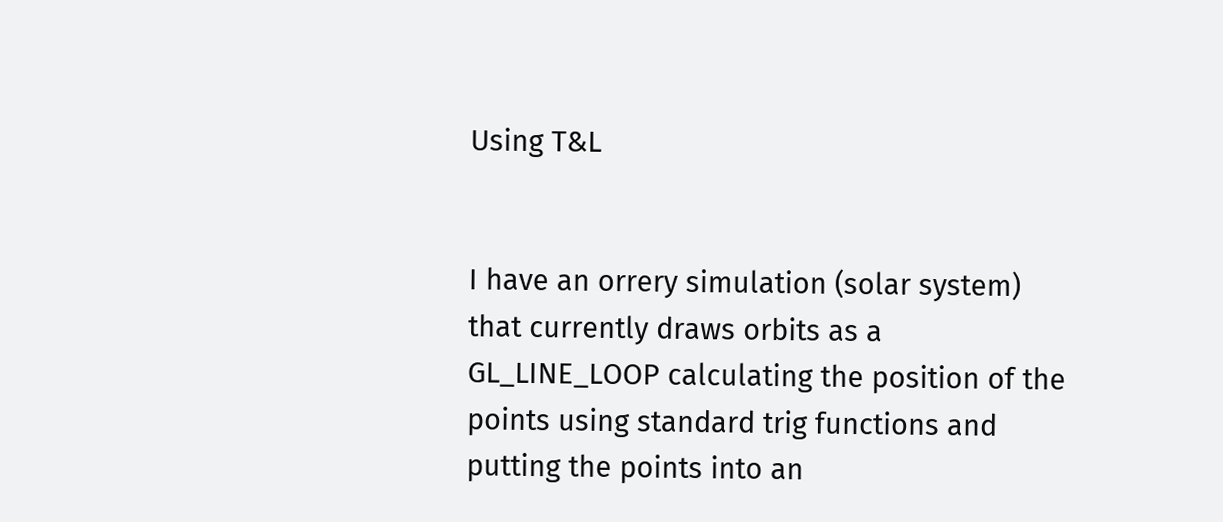Using T&L


I have an orrery simulation (solar system) that currently draws orbits as a GL_LINE_LOOP calculating the position of the points using standard trig functions and putting the points into an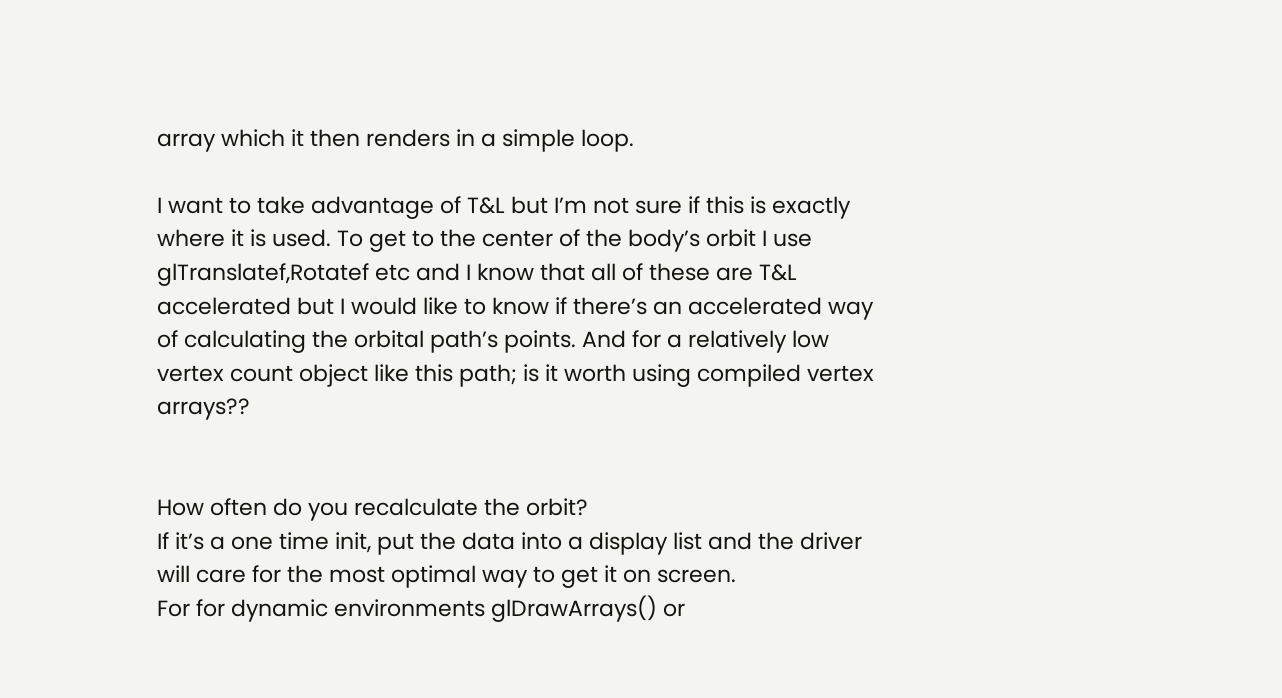array which it then renders in a simple loop.

I want to take advantage of T&L but I’m not sure if this is exactly where it is used. To get to the center of the body’s orbit I use glTranslatef,Rotatef etc and I know that all of these are T&L accelerated but I would like to know if there’s an accelerated way of calculating the orbital path’s points. And for a relatively low vertex count object like this path; is it worth using compiled vertex arrays??


How often do you recalculate the orbit?
If it’s a one time init, put the data into a display list and the driver will care for the most optimal way to get it on screen.
For for dynamic environments glDrawArrays() or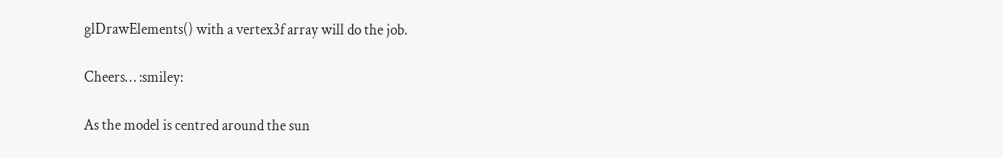glDrawElements() with a vertex3f array will do the job.

Cheers… :smiley:

As the model is centred around the sun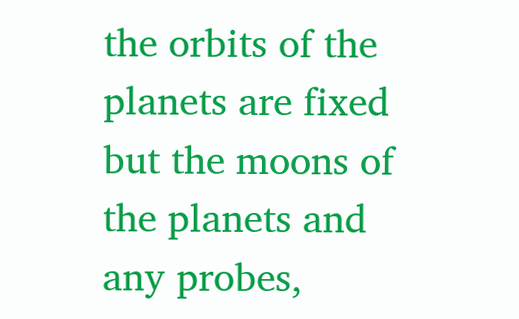the orbits of the planets are fixed but the moons of the planets and any probes,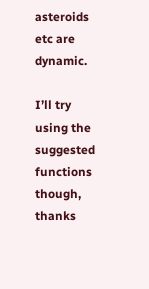asteroids etc are dynamic.

I’ll try using the suggested functions though, thanks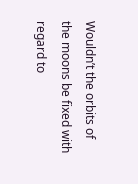Wouldn’t the orbits of the moons be fixed with regard to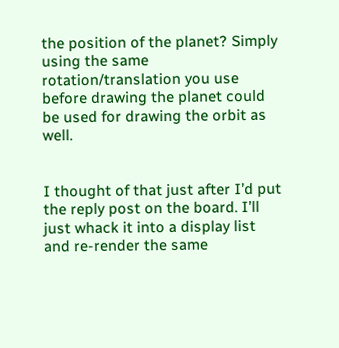the position of the planet? Simply using the same rotation/translation you use before drawing the planet could be used for drawing the orbit as well.


I thought of that just after I’d put the reply post on the board. I’ll just whack it into a display list and re-render the same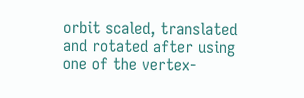orbit scaled, translated and rotated after using one of the vertex-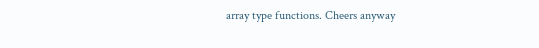array type functions. Cheers anyway